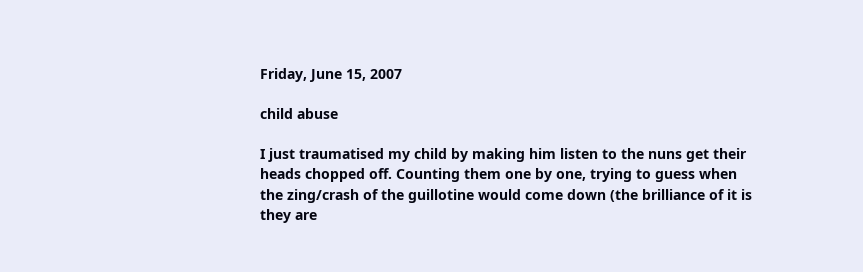Friday, June 15, 2007

child abuse

I just traumatised my child by making him listen to the nuns get their heads chopped off. Counting them one by one, trying to guess when the zing/crash of the guillotine would come down (the brilliance of it is they are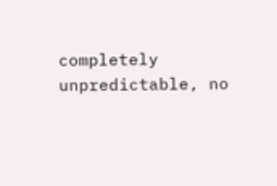completely unpredictable, no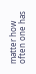matter how often one has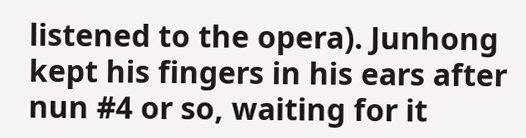listened to the opera). Junhong kept his fingers in his ears after nun #4 or so, waiting for it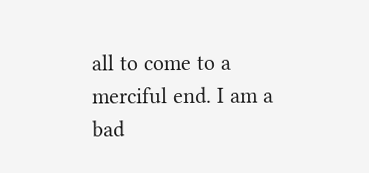all to come to a merciful end. I am a bad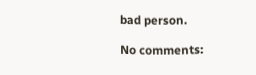bad person.

No comments: